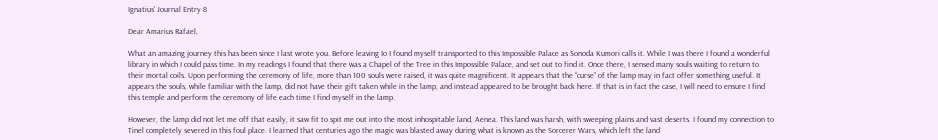Ignatius' Journal Entry 8

Dear Amarius Rafael,

What an amazing journey this has been since I last wrote you. Before leaving Io I found myself transported to this Impossible Palace as Sonoda Kumori calls it. While I was there I found a wonderful library in which I could pass time. In my readings I found that there was a Chapel of the Tree in this Impossible Palace, and set out to find it. Once there, I sensed many souls waiting to return to their mortal coils. Upon performing the ceremony of life, more than 100 souls were raised, it was quite magnificent. It appears that the “curse” of the lamp may in fact offer something useful. It appears the souls, while familiar with the lamp, did not have their gift taken while in the lamp, and instead appeared to be brought back here. If that is in fact the case, I will need to ensure I find this temple and perform the ceremony of life each time I find myself in the lamp.

However, the lamp did not let me off that easily, it saw fit to spit me out into the most inhospitable land, Aenea. This land was harsh, with sweeping plains and vast deserts. I found my connection to Tinel completely severed in this foul place. I learned that centuries ago the magic was blasted away during what is known as the Sorcerer Wars, which left the land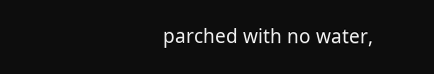parched with no water,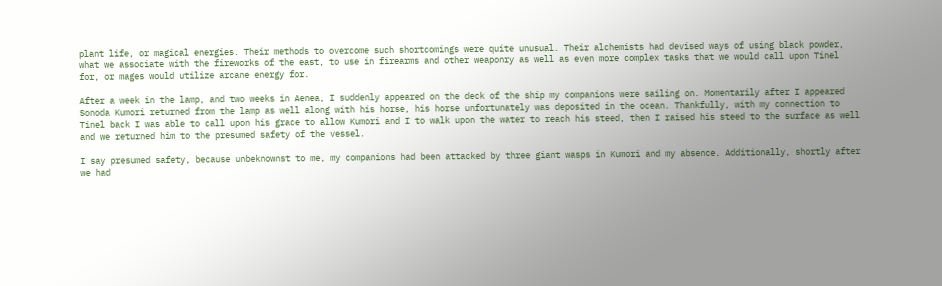plant life, or magical energies. Their methods to overcome such shortcomings were quite unusual. Their alchemists had devised ways of using black powder, what we associate with the fireworks of the east, to use in firearms and other weaponry as well as even more complex tasks that we would call upon Tinel for, or mages would utilize arcane energy for.

After a week in the lamp, and two weeks in Aenea, I suddenly appeared on the deck of the ship my companions were sailing on. Momentarily after I appeared Sonoda Kumori returned from the lamp as well along with his horse, his horse unfortunately was deposited in the ocean. Thankfully, with my connection to Tinel back I was able to call upon his grace to allow Kumori and I to walk upon the water to reach his steed, then I raised his steed to the surface as well and we returned him to the presumed safety of the vessel.

I say presumed safety, because unbeknownst to me, my companions had been attacked by three giant wasps in Kumori and my absence. Additionally, shortly after we had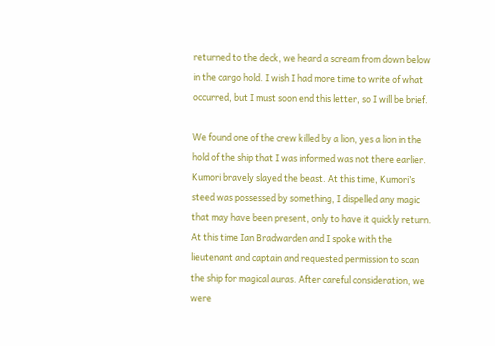returned to the deck, we heard a scream from down below in the cargo hold. I wish I had more time to write of what occurred, but I must soon end this letter, so I will be brief.

We found one of the crew killed by a lion, yes a lion in the hold of the ship that I was informed was not there earlier. Kumori bravely slayed the beast. At this time, Kumori’s steed was possessed by something, I dispelled any magic that may have been present, only to have it quickly return. At this time Ian Bradwarden and I spoke with the lieutenant and captain and requested permission to scan the ship for magical auras. After careful consideration, we were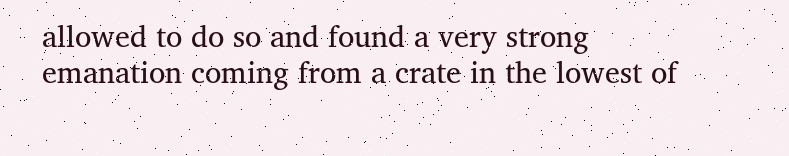allowed to do so and found a very strong emanation coming from a crate in the lowest of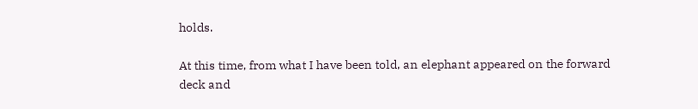holds.

At this time, from what I have been told, an elephant appeared on the forward deck and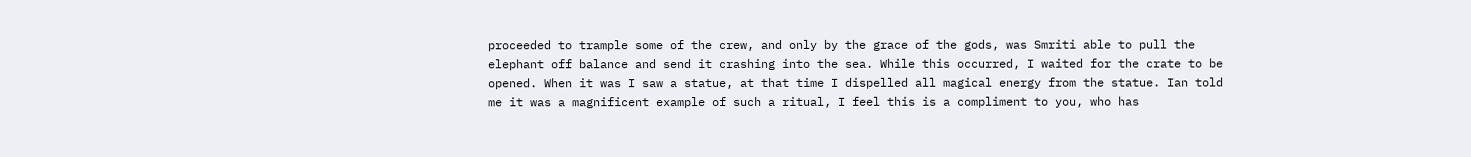proceeded to trample some of the crew, and only by the grace of the gods, was Smriti able to pull the elephant off balance and send it crashing into the sea. While this occurred, I waited for the crate to be opened. When it was I saw a statue, at that time I dispelled all magical energy from the statue. Ian told me it was a magnificent example of such a ritual, I feel this is a compliment to you, who has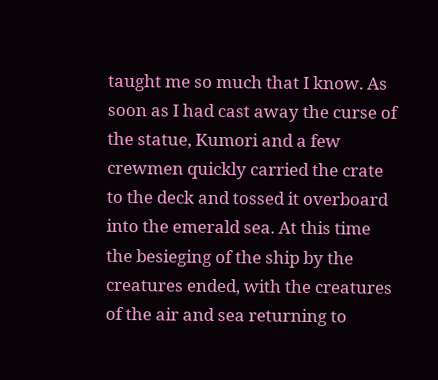taught me so much that I know. As soon as I had cast away the curse of the statue, Kumori and a few crewmen quickly carried the crate to the deck and tossed it overboard into the emerald sea. At this time the besieging of the ship by the creatures ended, with the creatures of the air and sea returning to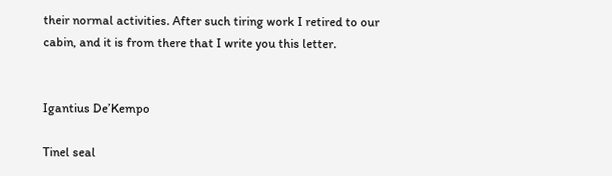their normal activities. After such tiring work I retired to our cabin, and it is from there that I write you this letter.


Igantius De’Kempo

Tinel seal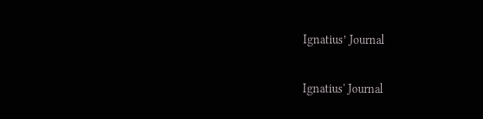Ignatius’ Journal

Ignatius' Journal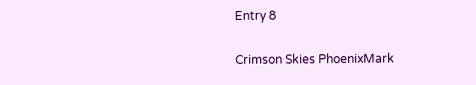Entry 8

Crimson Skies PhoenixMark